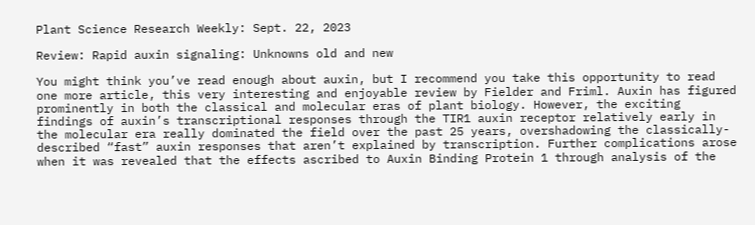Plant Science Research Weekly: Sept. 22, 2023

Review: Rapid auxin signaling: Unknowns old and new

You might think you’ve read enough about auxin, but I recommend you take this opportunity to read one more article, this very interesting and enjoyable review by Fielder and Friml. Auxin has figured prominently in both the classical and molecular eras of plant biology. However, the exciting findings of auxin’s transcriptional responses through the TIR1 auxin receptor relatively early in the molecular era really dominated the field over the past 25 years, overshadowing the classically-described “fast” auxin responses that aren’t explained by transcription. Further complications arose when it was revealed that the effects ascribed to Auxin Binding Protein 1 through analysis of the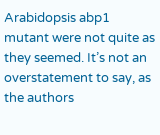Arabidopsis abp1 mutant were not quite as they seemed. It’s not an overstatement to say, as the authors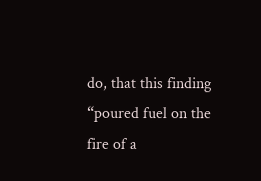do, that this finding “poured fuel on the fire of a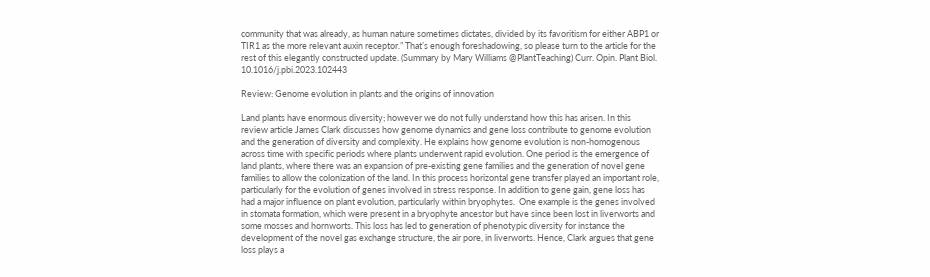community that was already, as human nature sometimes dictates, divided by its favoritism for either ABP1 or TIR1 as the more relevant auxin receptor.” That’s enough foreshadowing, so please turn to the article for the rest of this elegantly constructed update. (Summary by Mary Williams @PlantTeaching) Curr. Opin. Plant Biol. 10.1016/j.pbi.2023.102443

Review: Genome evolution in plants and the origins of innovation

Land plants have enormous diversity; however we do not fully understand how this has arisen. In this review article James Clark discusses how genome dynamics and gene loss contribute to genome evolution and the generation of diversity and complexity. He explains how genome evolution is non-homogenous across time with specific periods where plants underwent rapid evolution. One period is the emergence of land plants, where there was an expansion of pre-existing gene families and the generation of novel gene families to allow the colonization of the land. In this process horizontal gene transfer played an important role, particularly for the evolution of genes involved in stress response. In addition to gene gain, gene loss has had a major influence on plant evolution, particularly within bryophytes.  One example is the genes involved in stomata formation, which were present in a bryophyte ancestor but have since been lost in liverworts and some mosses and hornworts. This loss has led to generation of phenotypic diversity for instance the development of the novel gas exchange structure, the air pore, in liverworts. Hence, Clark argues that gene loss plays a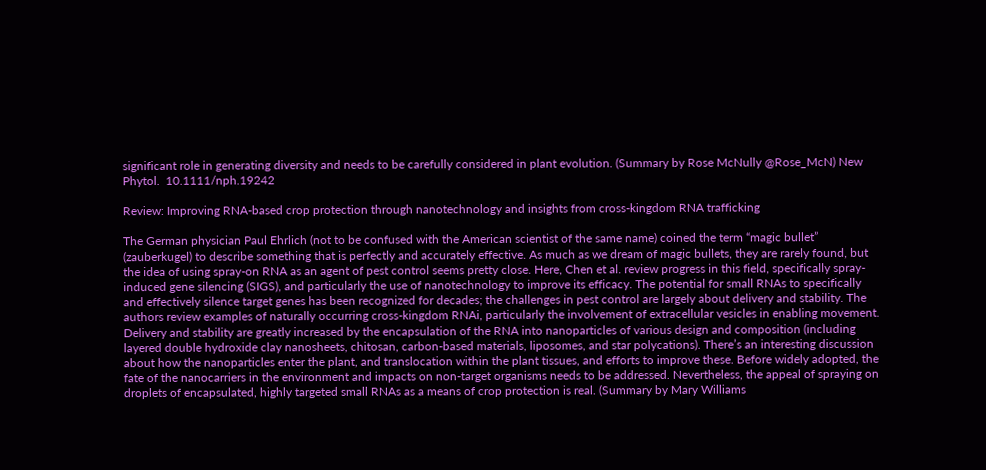significant role in generating diversity and needs to be carefully considered in plant evolution. (Summary by Rose McNully @Rose_McN) New Phytol.  10.1111/nph.19242

Review: Improving RNA-based crop protection through nanotechnology and insights from cross-kingdom RNA trafficking

The German physician Paul Ehrlich (not to be confused with the American scientist of the same name) coined the term “magic bullet” (zauberkugel) to describe something that is perfectly and accurately effective. As much as we dream of magic bullets, they are rarely found, but the idea of using spray-on RNA as an agent of pest control seems pretty close. Here, Chen et al. review progress in this field, specifically spray-induced gene silencing (SIGS), and particularly the use of nanotechnology to improve its efficacy. The potential for small RNAs to specifically and effectively silence target genes has been recognized for decades; the challenges in pest control are largely about delivery and stability. The authors review examples of naturally occurring cross-kingdom RNAi, particularly the involvement of extracellular vesicles in enabling movement. Delivery and stability are greatly increased by the encapsulation of the RNA into nanoparticles of various design and composition (including layered double hydroxide clay nanosheets, chitosan, carbon-based materials, liposomes, and star polycations). There’s an interesting discussion about how the nanoparticles enter the plant, and translocation within the plant tissues, and efforts to improve these. Before widely adopted, the fate of the nanocarriers in the environment and impacts on non-target organisms needs to be addressed. Nevertheless, the appeal of spraying on droplets of encapsulated, highly targeted small RNAs as a means of crop protection is real. (Summary by Mary Williams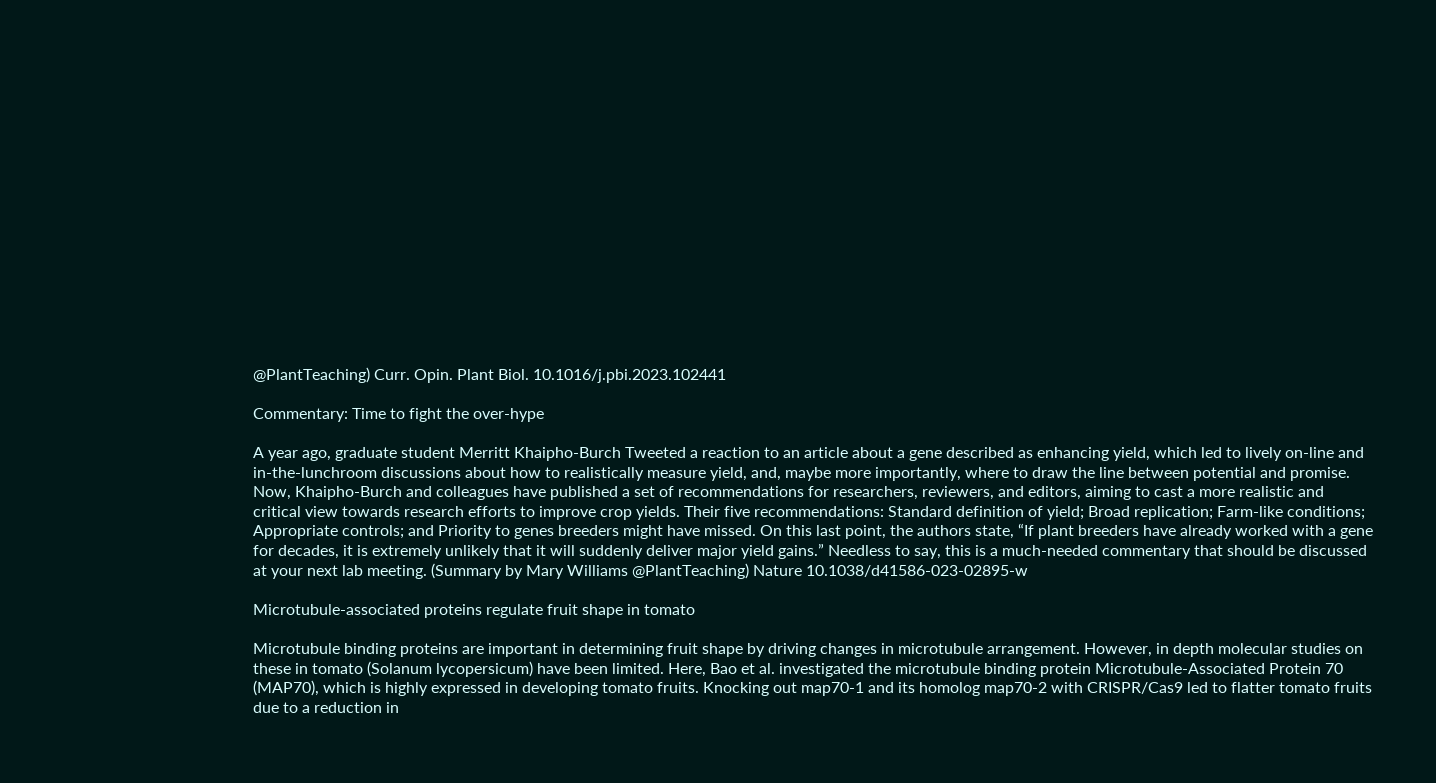@PlantTeaching) Curr. Opin. Plant Biol. 10.1016/j.pbi.2023.102441

Commentary: Time to fight the over-hype

A year ago, graduate student Merritt Khaipho-Burch Tweeted a reaction to an article about a gene described as enhancing yield, which led to lively on-line and in-the-lunchroom discussions about how to realistically measure yield, and, maybe more importantly, where to draw the line between potential and promise. Now, Khaipho-Burch and colleagues have published a set of recommendations for researchers, reviewers, and editors, aiming to cast a more realistic and critical view towards research efforts to improve crop yields. Their five recommendations: Standard definition of yield; Broad replication; Farm-like conditions; Appropriate controls; and Priority to genes breeders might have missed. On this last point, the authors state, “If plant breeders have already worked with a gene for decades, it is extremely unlikely that it will suddenly deliver major yield gains.” Needless to say, this is a much-needed commentary that should be discussed at your next lab meeting. (Summary by Mary Williams @PlantTeaching) Nature 10.1038/d41586-023-02895-w

Microtubule-associated proteins regulate fruit shape in tomato

Microtubule binding proteins are important in determining fruit shape by driving changes in microtubule arrangement. However, in depth molecular studies on these in tomato (Solanum lycopersicum) have been limited. Here, Bao et al. investigated the microtubule binding protein Microtubule-Associated Protein 70 (MAP70), which is highly expressed in developing tomato fruits. Knocking out map70-1 and its homolog map70-2 with CRISPR/Cas9 led to flatter tomato fruits due to a reduction in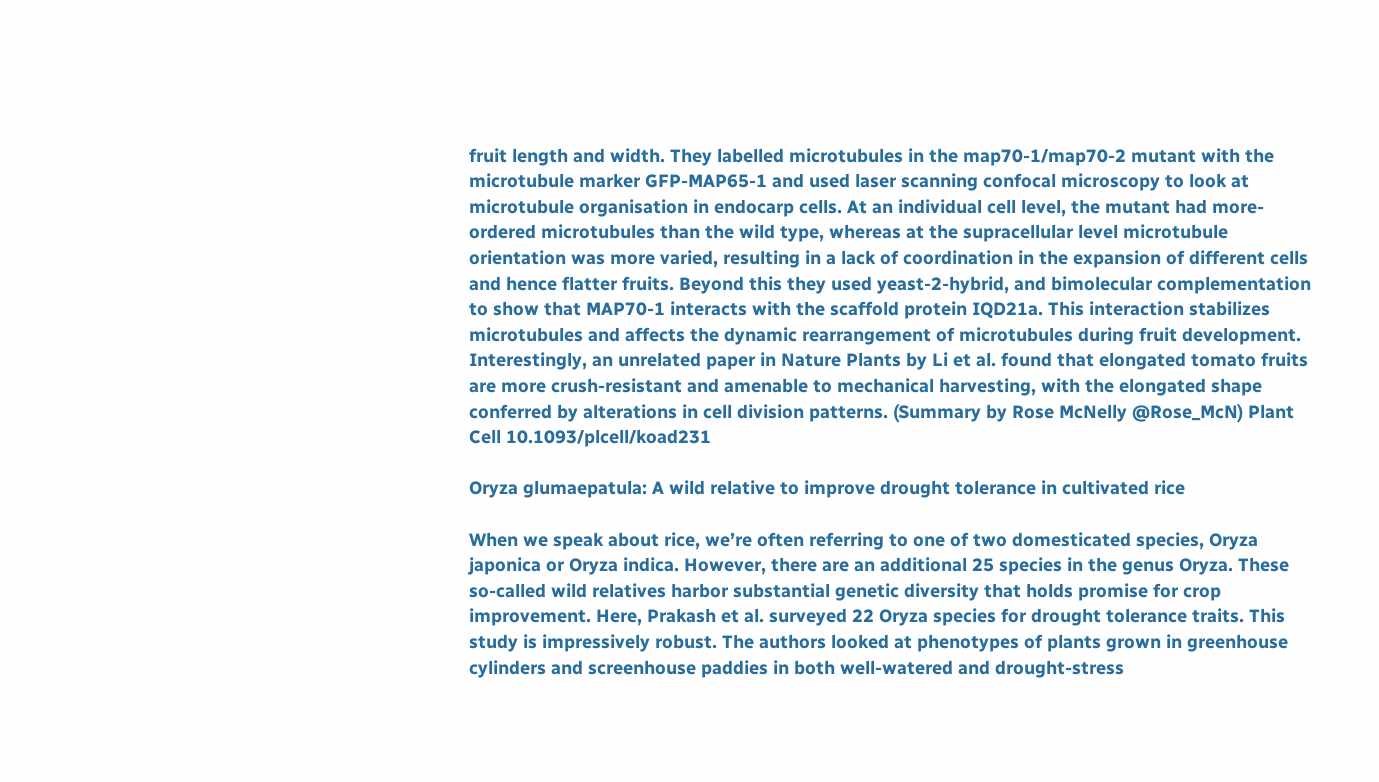fruit length and width. They labelled microtubules in the map70-1/map70-2 mutant with the microtubule marker GFP-MAP65-1 and used laser scanning confocal microscopy to look at microtubule organisation in endocarp cells. At an individual cell level, the mutant had more-ordered microtubules than the wild type, whereas at the supracellular level microtubule orientation was more varied, resulting in a lack of coordination in the expansion of different cells and hence flatter fruits. Beyond this they used yeast-2-hybrid, and bimolecular complementation to show that MAP70-1 interacts with the scaffold protein IQD21a. This interaction stabilizes microtubules and affects the dynamic rearrangement of microtubules during fruit development. Interestingly, an unrelated paper in Nature Plants by Li et al. found that elongated tomato fruits are more crush-resistant and amenable to mechanical harvesting, with the elongated shape conferred by alterations in cell division patterns. (Summary by Rose McNelly @Rose_McN) Plant Cell 10.1093/plcell/koad231

Oryza glumaepatula: A wild relative to improve drought tolerance in cultivated rice

When we speak about rice, we’re often referring to one of two domesticated species, Oryza japonica or Oryza indica. However, there are an additional 25 species in the genus Oryza. These so-called wild relatives harbor substantial genetic diversity that holds promise for crop improvement. Here, Prakash et al. surveyed 22 Oryza species for drought tolerance traits. This study is impressively robust. The authors looked at phenotypes of plants grown in greenhouse cylinders and screenhouse paddies in both well-watered and drought-stress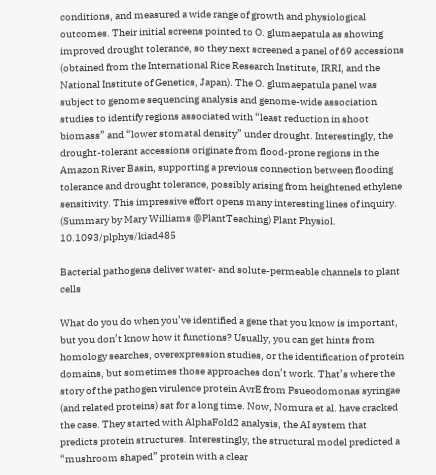conditions, and measured a wide range of growth and physiological outcomes. Their initial screens pointed to O. glumaepatula as showing improved drought tolerance, so they next screened a panel of 69 accessions (obtained from the International Rice Research Institute, IRRI, and the National Institute of Genetics, Japan). The O. glumaepatula panel was subject to genome sequencing analysis and genome-wide association studies to identify regions associated with “least reduction in shoot biomass” and “lower stomatal density” under drought. Interestingly, the drought-tolerant accessions originate from flood-prone regions in the Amazon River Basin, supporting a previous connection between flooding tolerance and drought tolerance, possibly arising from heightened ethylene sensitivity. This impressive effort opens many interesting lines of inquiry. (Summary by Mary Williams @PlantTeaching) Plant Physiol. 10.1093/plphys/kiad485

Bacterial pathogens deliver water- and solute-permeable channels to plant cells

What do you do when you’ve identified a gene that you know is important, but you don’t know how it functions? Usually, you can get hints from homology searches, overexpression studies, or the identification of protein domains, but sometimes those approaches don’t work. That’s where the story of the pathogen virulence protein AvrE from Psueodomonas syringae (and related proteins) sat for a long time. Now, Nomura et al. have cracked the case. They started with AlphaFold2 analysis, the AI system that predicts protein structures. Interestingly, the structural model predicted a “mushroom shaped” protein with a clear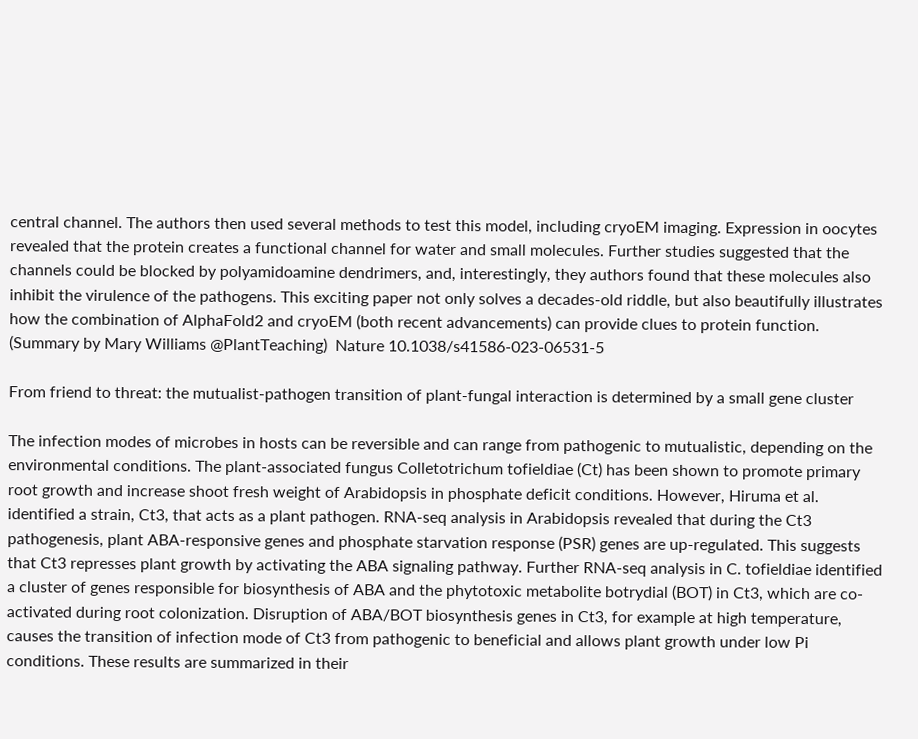central channel. The authors then used several methods to test this model, including cryoEM imaging. Expression in oocytes revealed that the protein creates a functional channel for water and small molecules. Further studies suggested that the channels could be blocked by polyamidoamine dendrimers, and, interestingly, they authors found that these molecules also inhibit the virulence of the pathogens. This exciting paper not only solves a decades-old riddle, but also beautifully illustrates how the combination of AlphaFold2 and cryoEM (both recent advancements) can provide clues to protein function. (Summary by Mary Williams @PlantTeaching)  Nature 10.1038/s41586-023-06531-5

From friend to threat: the mutualist-pathogen transition of plant-fungal interaction is determined by a small gene cluster

The infection modes of microbes in hosts can be reversible and can range from pathogenic to mutualistic, depending on the environmental conditions. The plant-associated fungus Colletotrichum tofieldiae (Ct) has been shown to promote primary root growth and increase shoot fresh weight of Arabidopsis in phosphate deficit conditions. However, Hiruma et al. identified a strain, Ct3, that acts as a plant pathogen. RNA-seq analysis in Arabidopsis revealed that during the Ct3 pathogenesis, plant ABA-responsive genes and phosphate starvation response (PSR) genes are up-regulated. This suggests that Ct3 represses plant growth by activating the ABA signaling pathway. Further RNA-seq analysis in C. tofieldiae identified a cluster of genes responsible for biosynthesis of ABA and the phytotoxic metabolite botrydial (BOT) in Ct3, which are co-activated during root colonization. Disruption of ABA/BOT biosynthesis genes in Ct3, for example at high temperature, causes the transition of infection mode of Ct3 from pathogenic to beneficial and allows plant growth under low Pi conditions. These results are summarized in their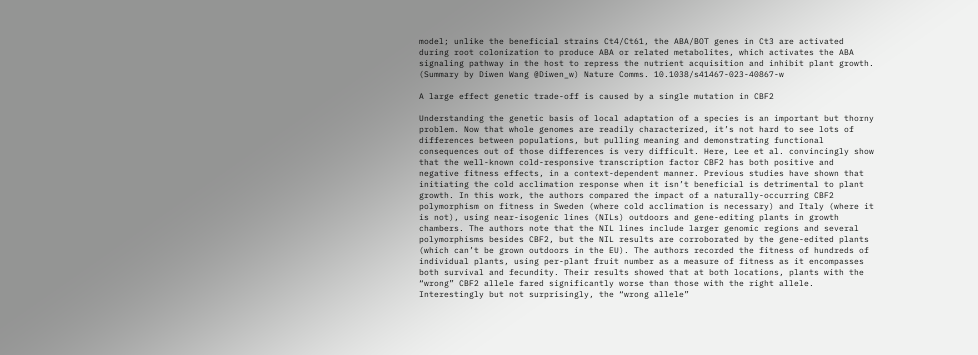model; unlike the beneficial strains Ct4/Ct61, the ABA/BOT genes in Ct3 are activated during root colonization to produce ABA or related metabolites, which activates the ABA signaling pathway in the host to repress the nutrient acquisition and inhibit plant growth. (Summary by Diwen Wang @Diwen_w) Nature Comms. 10.1038/s41467-023-40867-w

A large effect genetic trade-off is caused by a single mutation in CBF2

Understanding the genetic basis of local adaptation of a species is an important but thorny problem. Now that whole genomes are readily characterized, it’s not hard to see lots of differences between populations, but pulling meaning and demonstrating functional consequences out of those differences is very difficult. Here, Lee et al. convincingly show that the well-known cold-responsive transcription factor CBF2 has both positive and negative fitness effects, in a context-dependent manner. Previous studies have shown that initiating the cold acclimation response when it isn’t beneficial is detrimental to plant growth. In this work, the authors compared the impact of a naturally-occurring CBF2 polymorphism on fitness in Sweden (where cold acclimation is necessary) and Italy (where it is not), using near-isogenic lines (NILs) outdoors and gene-editing plants in growth chambers. The authors note that the NIL lines include larger genomic regions and several polymorphisms besides CBF2, but the NIL results are corroborated by the gene-edited plants (which can’t be grown outdoors in the EU). The authors recorded the fitness of hundreds of individual plants, using per-plant fruit number as a measure of fitness as it encompasses both survival and fecundity. Their results showed that at both locations, plants with the “wrong” CBF2 allele fared significantly worse than those with the right allele. Interestingly but not surprisingly, the “wrong allele”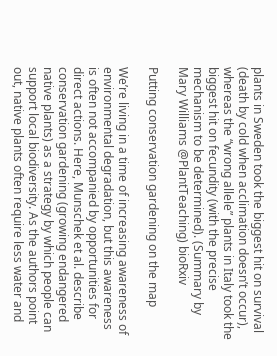plants in Sweden took the biggest hit on survival (death by cold when acclimation doesn’t occur), whereas the “wrong allele” plants in Italy took the biggest hit on fecundity (with the precise mechanism to be determined). (Summary by Mary Williams @PlantTeaching) bioRxiv

Putting conservation gardening on the map

We’re living in a time of increasing awareness of environmental degradation, but this awareness is often not accompanied by opportunities for direct actions. Here, Munschek et al. describe conservation gardening (growing endangered native plants) as a strategy by which people can support local biodiversity. As the authors point out, native plants often require less water and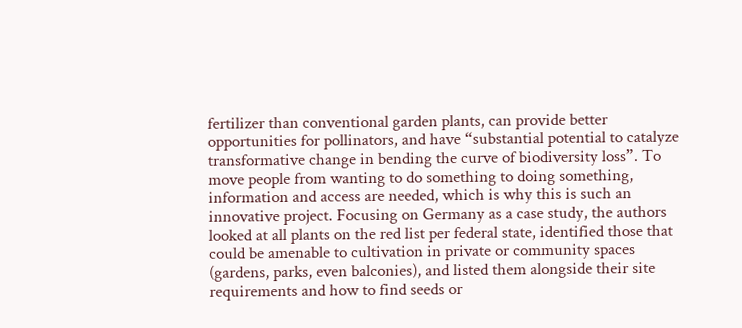fertilizer than conventional garden plants, can provide better opportunities for pollinators, and have “substantial potential to catalyze transformative change in bending the curve of biodiversity loss”. To move people from wanting to do something to doing something, information and access are needed, which is why this is such an innovative project. Focusing on Germany as a case study, the authors looked at all plants on the red list per federal state, identified those that could be amenable to cultivation in private or community spaces (gardens, parks, even balconies), and listed them alongside their site requirements and how to find seeds or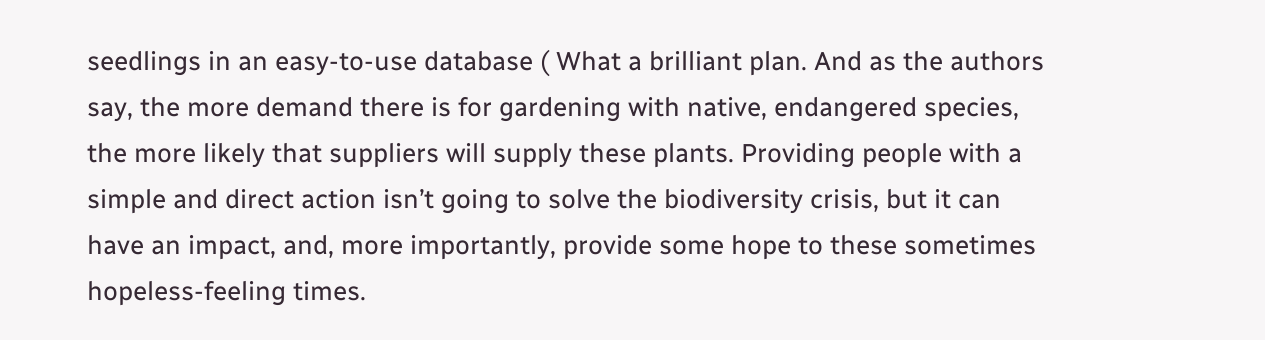seedlings in an easy-to-use database ( What a brilliant plan. And as the authors say, the more demand there is for gardening with native, endangered species, the more likely that suppliers will supply these plants. Providing people with a simple and direct action isn’t going to solve the biodiversity crisis, but it can have an impact, and, more importantly, provide some hope to these sometimes hopeless-feeling times.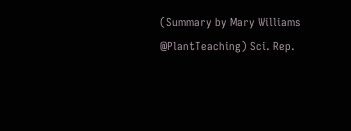(Summary by Mary Williams @PlantTeaching) Sci. Rep.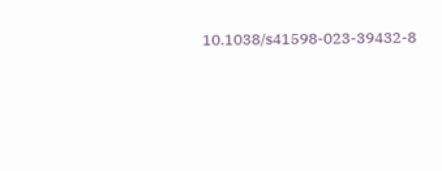10.1038/s41598-023-39432-8